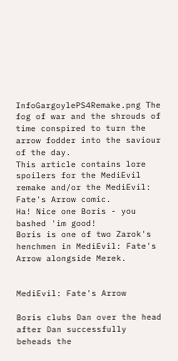InfoGargoylePS4Remake.png The fog of war and the shrouds of time conspired to turn the arrow fodder into the saviour of the day.
This article contains lore spoilers for the MediEvil remake and/or the MediEvil: Fate's Arrow comic.
Ha! Nice one Boris - you bashed 'im good!
Boris is one of two Zarok's henchmen in MediEvil: Fate's Arrow alongside Merek.


MediEvil: Fate's Arrow

Boris clubs Dan over the head after Dan successfully beheads the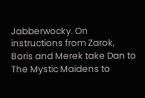Jabberwocky. On instructions from Zarok, Boris and Merek take Dan to The Mystic Maidens to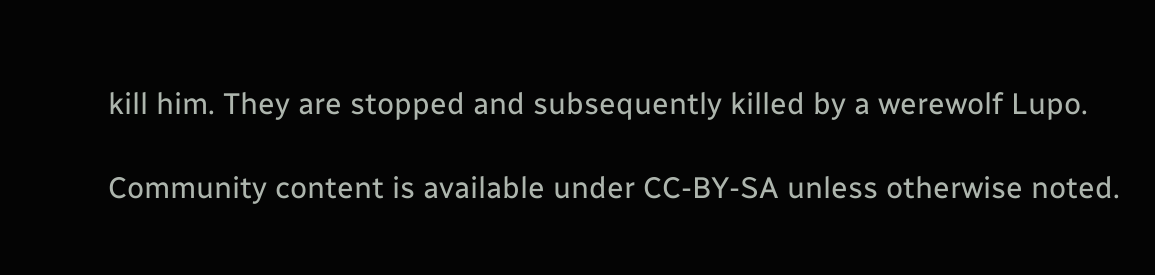kill him. They are stopped and subsequently killed by a werewolf Lupo.

Community content is available under CC-BY-SA unless otherwise noted.